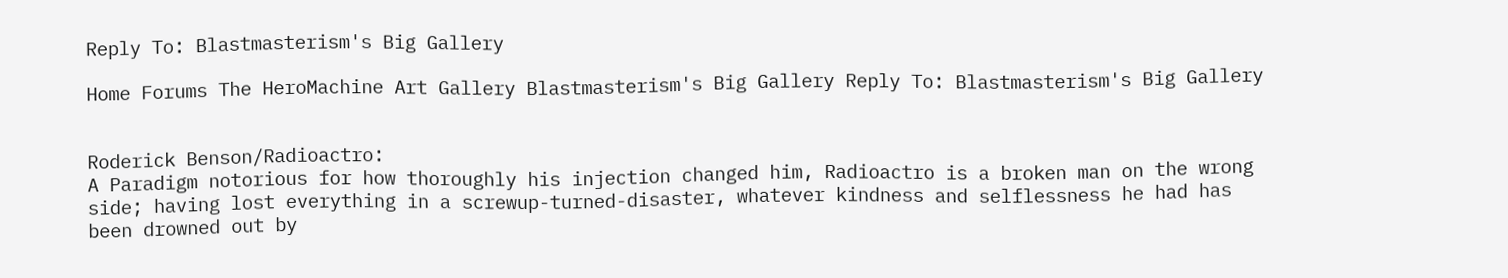Reply To: Blastmasterism's Big Gallery

Home Forums The HeroMachine Art Gallery Blastmasterism's Big Gallery Reply To: Blastmasterism's Big Gallery


Roderick Benson/Radioactro:
A Paradigm notorious for how thoroughly his injection changed him, Radioactro is a broken man on the wrong side; having lost everything in a screwup-turned-disaster, whatever kindness and selflessness he had has been drowned out by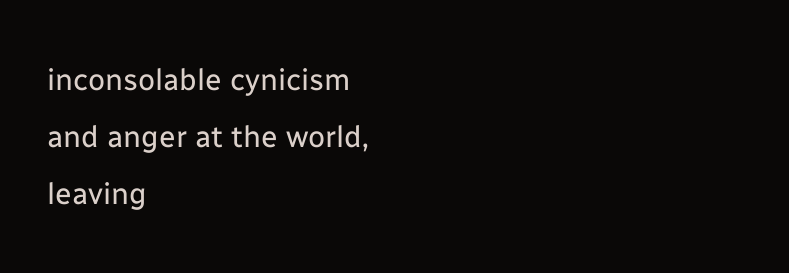inconsolable cynicism and anger at the world, leaving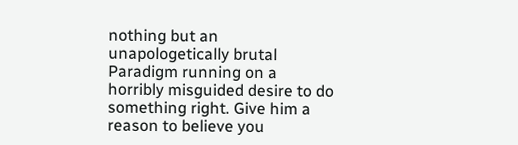nothing but an unapologetically brutal Paradigm running on a horribly misguided desire to do something right. Give him a reason to believe you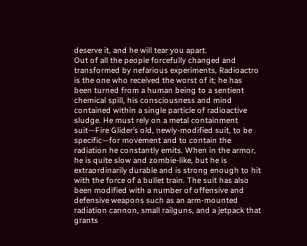deserve it, and he will tear you apart.
Out of all the people forcefully changed and transformed by nefarious experiments, Radioactro is the one who received the worst of it; he has been turned from a human being to a sentient chemical spill, his consciousness and mind contained within a single particle of radioactive sludge. He must rely on a metal containment suit—Fire Glider’s old, newly-modified suit, to be specific—for movement and to contain the radiation he constantly emits. When in the armor, he is quite slow and zombie-like, but he is extraordinarily durable and is strong enough to hit with the force of a bullet train. The suit has also been modified with a number of offensive and defensive weapons such as an arm-mounted radiation cannon, small railguns, and a jetpack that grants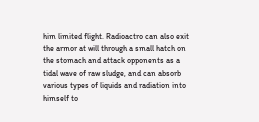him limited flight. Radioactro can also exit the armor at will through a small hatch on the stomach and attack opponents as a tidal wave of raw sludge, and can absorb various types of liquids and radiation into himself to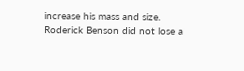increase his mass and size.
Roderick Benson did not lose a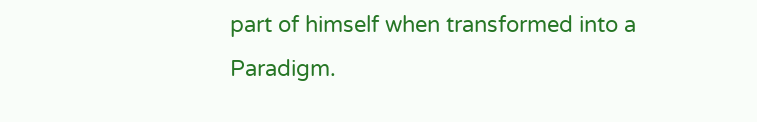part of himself when transformed into a Paradigm.